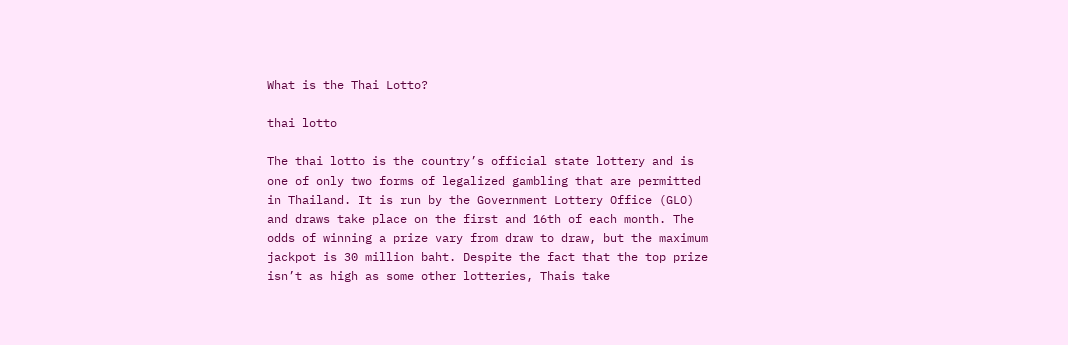What is the Thai Lotto?

thai lotto

The thai lotto is the country’s official state lottery and is one of only two forms of legalized gambling that are permitted in Thailand. It is run by the Government Lottery Office (GLO) and draws take place on the first and 16th of each month. The odds of winning a prize vary from draw to draw, but the maximum jackpot is 30 million baht. Despite the fact that the top prize isn’t as high as some other lotteries, Thais take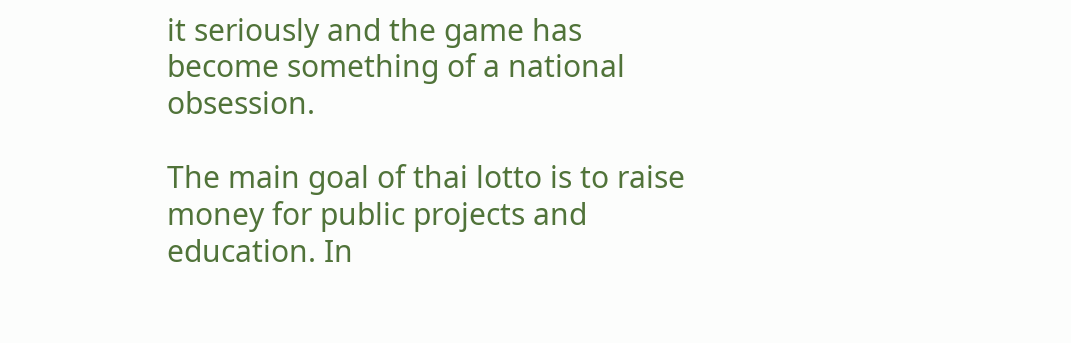it seriously and the game has become something of a national obsession.

The main goal of thai lotto is to raise money for public projects and education. In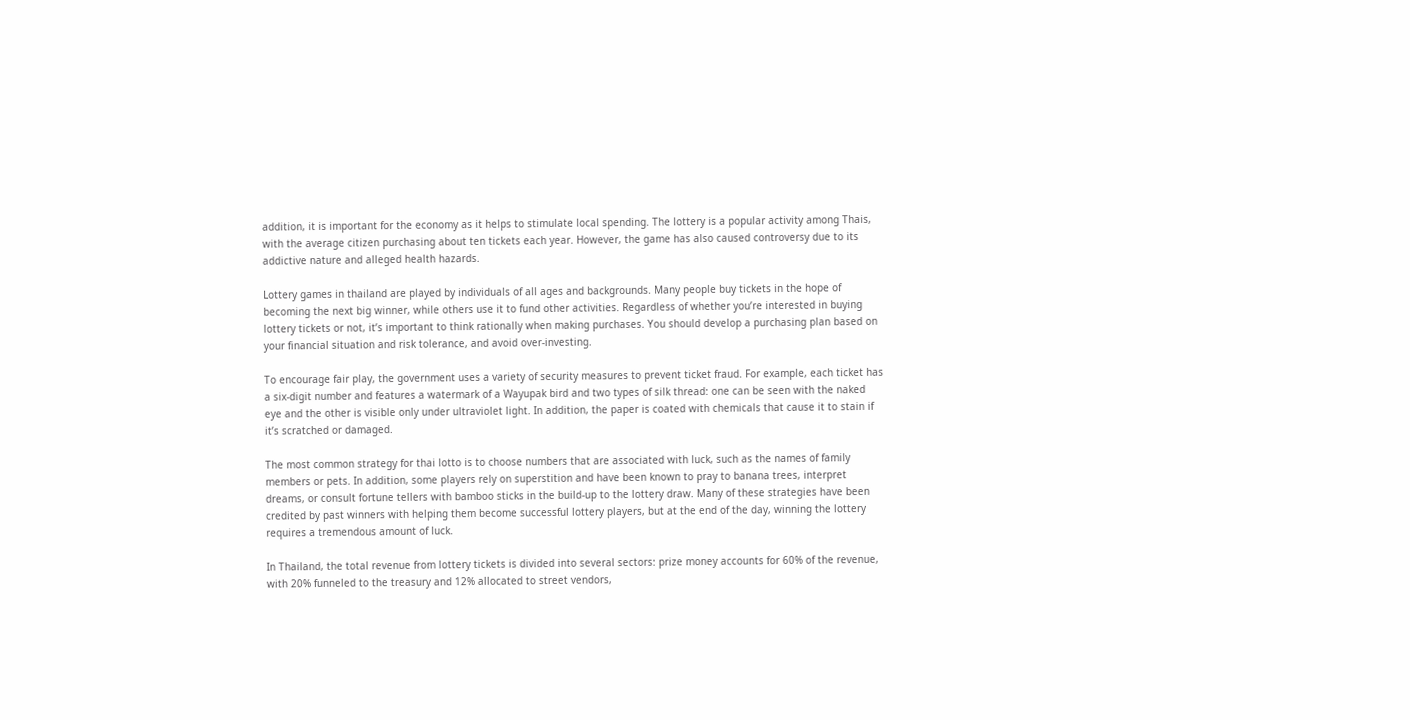addition, it is important for the economy as it helps to stimulate local spending. The lottery is a popular activity among Thais, with the average citizen purchasing about ten tickets each year. However, the game has also caused controversy due to its addictive nature and alleged health hazards.

Lottery games in thailand are played by individuals of all ages and backgrounds. Many people buy tickets in the hope of becoming the next big winner, while others use it to fund other activities. Regardless of whether you’re interested in buying lottery tickets or not, it’s important to think rationally when making purchases. You should develop a purchasing plan based on your financial situation and risk tolerance, and avoid over-investing.

To encourage fair play, the government uses a variety of security measures to prevent ticket fraud. For example, each ticket has a six-digit number and features a watermark of a Wayupak bird and two types of silk thread: one can be seen with the naked eye and the other is visible only under ultraviolet light. In addition, the paper is coated with chemicals that cause it to stain if it’s scratched or damaged.

The most common strategy for thai lotto is to choose numbers that are associated with luck, such as the names of family members or pets. In addition, some players rely on superstition and have been known to pray to banana trees, interpret dreams, or consult fortune tellers with bamboo sticks in the build-up to the lottery draw. Many of these strategies have been credited by past winners with helping them become successful lottery players, but at the end of the day, winning the lottery requires a tremendous amount of luck.

In Thailand, the total revenue from lottery tickets is divided into several sectors: prize money accounts for 60% of the revenue, with 20% funneled to the treasury and 12% allocated to street vendors,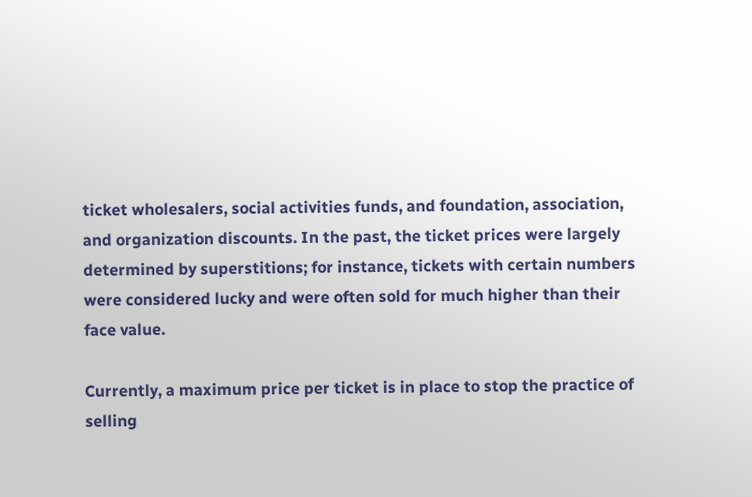ticket wholesalers, social activities funds, and foundation, association, and organization discounts. In the past, the ticket prices were largely determined by superstitions; for instance, tickets with certain numbers were considered lucky and were often sold for much higher than their face value.

Currently, a maximum price per ticket is in place to stop the practice of selling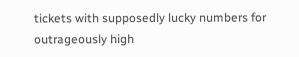tickets with supposedly lucky numbers for outrageously high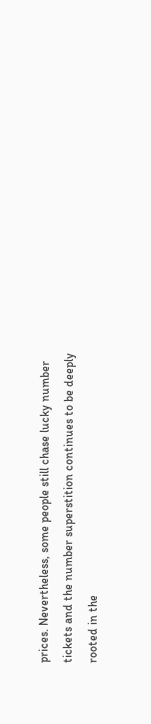prices. Nevertheless, some people still chase lucky number tickets and the number superstition continues to be deeply rooted in the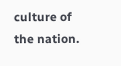culture of the nation.